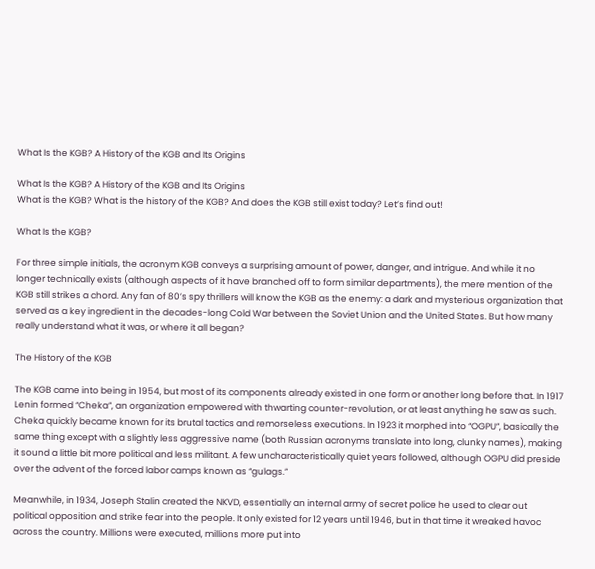What Is the KGB? A History of the KGB and Its Origins

What Is the KGB? A History of the KGB and Its Origins
What is the KGB? What is the history of the KGB? And does the KGB still exist today? Let’s find out!

What Is the KGB?

For three simple initials, the acronym KGB conveys a surprising amount of power, danger, and intrigue. And while it no longer technically exists (although aspects of it have branched off to form similar departments), the mere mention of the KGB still strikes a chord. Any fan of 80’s spy thrillers will know the KGB as the enemy: a dark and mysterious organization that served as a key ingredient in the decades-long Cold War between the Soviet Union and the United States. But how many really understand what it was, or where it all began?

The History of the KGB

The KGB came into being in 1954, but most of its components already existed in one form or another long before that. In 1917 Lenin formed “Cheka”, an organization empowered with thwarting counter-revolution, or at least anything he saw as such. Cheka quickly became known for its brutal tactics and remorseless executions. In 1923 it morphed into “OGPU”, basically the same thing except with a slightly less aggressive name (both Russian acronyms translate into long, clunky names), making it sound a little bit more political and less militant. A few uncharacteristically quiet years followed, although OGPU did preside over the advent of the forced labor camps known as “gulags.”

Meanwhile, in 1934, Joseph Stalin created the NKVD, essentially an internal army of secret police he used to clear out political opposition and strike fear into the people. It only existed for 12 years until 1946, but in that time it wreaked havoc across the country. Millions were executed, millions more put into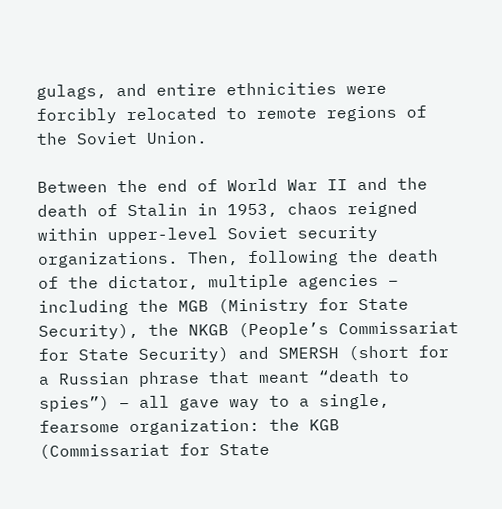gulags, and entire ethnicities were forcibly relocated to remote regions of the Soviet Union.

Between the end of World War II and the death of Stalin in 1953, chaos reigned within upper-level Soviet security organizations. Then, following the death of the dictator, multiple agencies – including the MGB (Ministry for State Security), the NKGB (People’s Commissariat for State Security) and SMERSH (short for a Russian phrase that meant “death to spies”) – all gave way to a single, fearsome organization: the KGB (Commissariat for State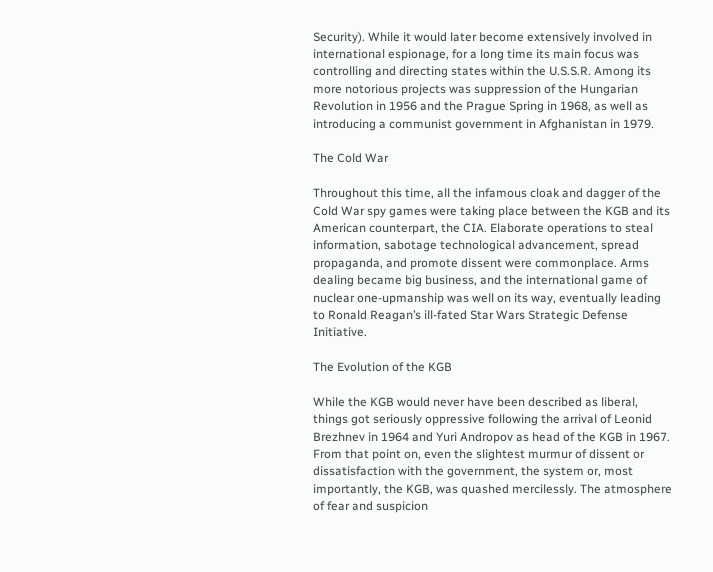Security). While it would later become extensively involved in international espionage, for a long time its main focus was controlling and directing states within the U.S.S.R. Among its more notorious projects was suppression of the Hungarian Revolution in 1956 and the Prague Spring in 1968, as well as introducing a communist government in Afghanistan in 1979.

The Cold War

Throughout this time, all the infamous cloak and dagger of the Cold War spy games were taking place between the KGB and its American counterpart, the CIA. Elaborate operations to steal information, sabotage technological advancement, spread propaganda, and promote dissent were commonplace. Arms dealing became big business, and the international game of nuclear one-upmanship was well on its way, eventually leading to Ronald Reagan’s ill-fated Star Wars Strategic Defense Initiative.

The Evolution of the KGB

While the KGB would never have been described as liberal, things got seriously oppressive following the arrival of Leonid Brezhnev in 1964 and Yuri Andropov as head of the KGB in 1967. From that point on, even the slightest murmur of dissent or dissatisfaction with the government, the system or, most importantly, the KGB, was quashed mercilessly. The atmosphere of fear and suspicion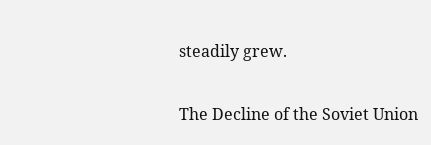steadily grew.

The Decline of the Soviet Union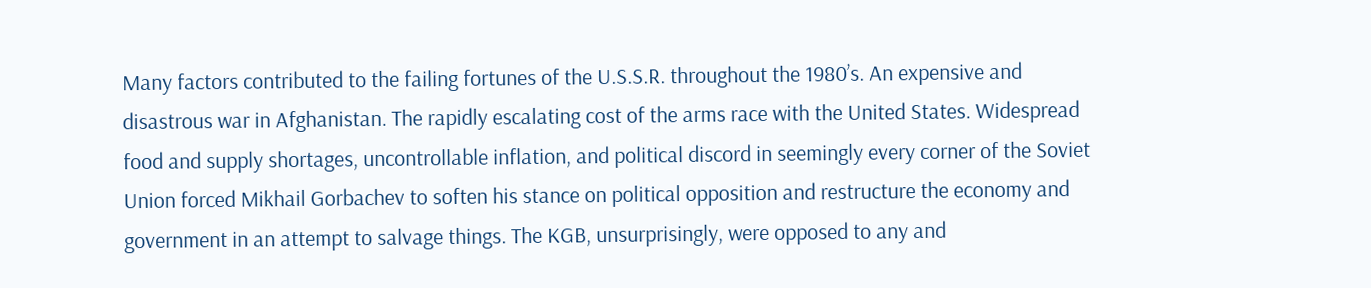Many factors contributed to the failing fortunes of the U.S.S.R. throughout the 1980’s. An expensive and disastrous war in Afghanistan. The rapidly escalating cost of the arms race with the United States. Widespread food and supply shortages, uncontrollable inflation, and political discord in seemingly every corner of the Soviet Union forced Mikhail Gorbachev to soften his stance on political opposition and restructure the economy and government in an attempt to salvage things. The KGB, unsurprisingly, were opposed to any and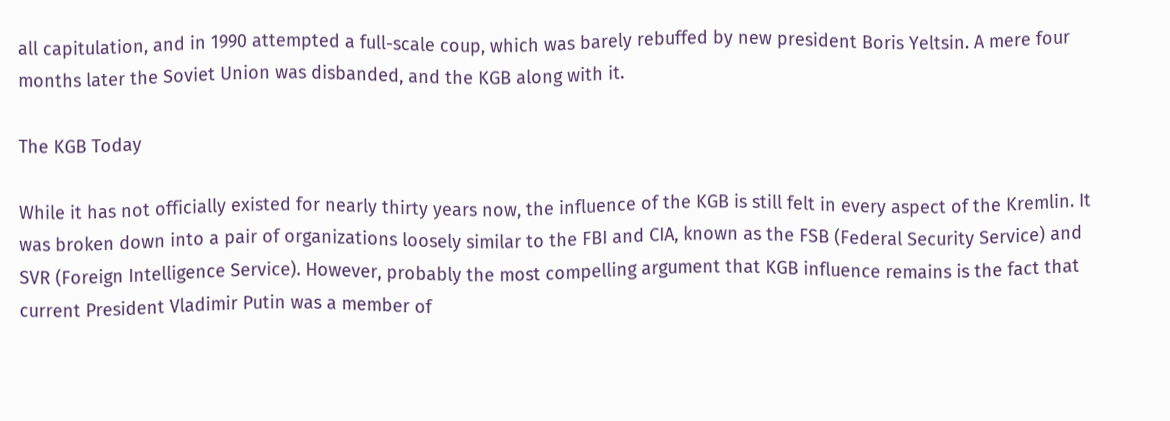all capitulation, and in 1990 attempted a full-scale coup, which was barely rebuffed by new president Boris Yeltsin. A mere four months later the Soviet Union was disbanded, and the KGB along with it.

The KGB Today

While it has not officially existed for nearly thirty years now, the influence of the KGB is still felt in every aspect of the Kremlin. It was broken down into a pair of organizations loosely similar to the FBI and CIA, known as the FSB (Federal Security Service) and SVR (Foreign Intelligence Service). However, probably the most compelling argument that KGB influence remains is the fact that current President Vladimir Putin was a member of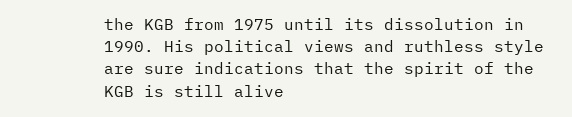the KGB from 1975 until its dissolution in 1990. His political views and ruthless style are sure indications that the spirit of the KGB is still alive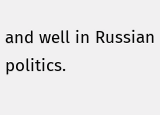and well in Russian politics.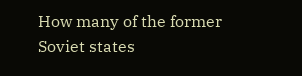How many of the former Soviet states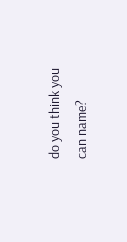do you think you can name?